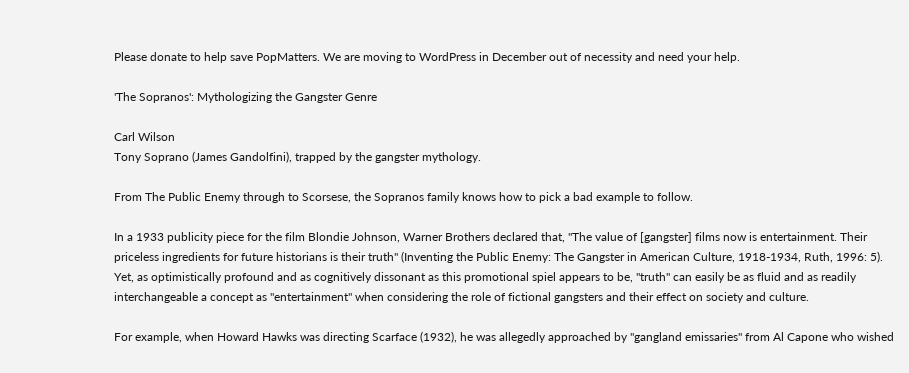Please donate to help save PopMatters. We are moving to WordPress in December out of necessity and need your help.

'The Sopranos': Mythologizing the Gangster Genre

Carl Wilson
Tony Soprano (James Gandolfini), trapped by the gangster mythology.

From The Public Enemy through to Scorsese, the Sopranos family knows how to pick a bad example to follow.

In a 1933 publicity piece for the film Blondie Johnson, Warner Brothers declared that, "The value of [gangster] films now is entertainment. Their priceless ingredients for future historians is their truth" (Inventing the Public Enemy: The Gangster in American Culture, 1918-1934, Ruth, 1996: 5). Yet, as optimistically profound and as cognitively dissonant as this promotional spiel appears to be, "truth" can easily be as fluid and as readily interchangeable a concept as "entertainment" when considering the role of fictional gangsters and their effect on society and culture.

For example, when Howard Hawks was directing Scarface (1932), he was allegedly approached by "gangland emissaries" from Al Capone who wished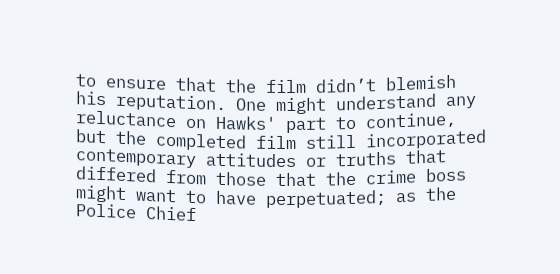to ensure that the film didn’t blemish his reputation. One might understand any reluctance on Hawks' part to continue, but the completed film still incorporated contemporary attitudes or truths that differed from those that the crime boss might want to have perpetuated; as the Police Chief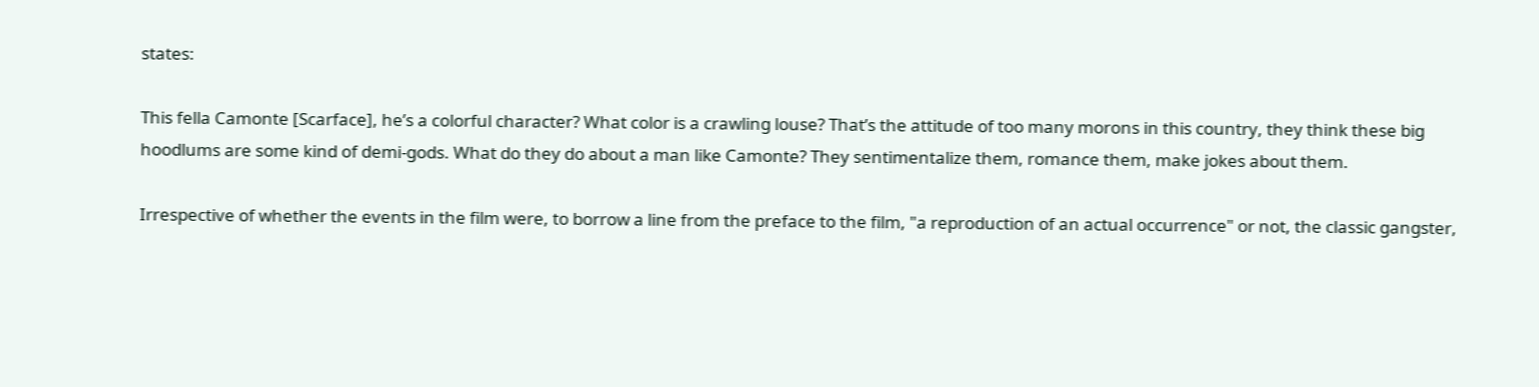states:

This fella Camonte [Scarface], he’s a colorful character? What color is a crawling louse? That’s the attitude of too many morons in this country, they think these big hoodlums are some kind of demi-gods. What do they do about a man like Camonte? They sentimentalize them, romance them, make jokes about them.

Irrespective of whether the events in the film were, to borrow a line from the preface to the film, "a reproduction of an actual occurrence" or not, the classic gangster,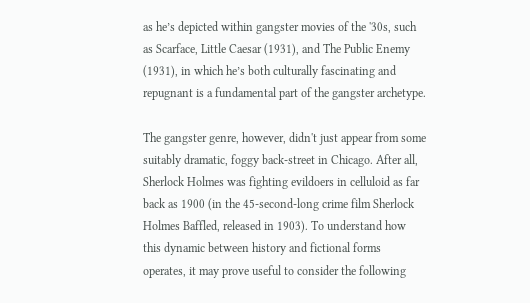as he’s depicted within gangster movies of the '30s, such as Scarface, Little Caesar (1931), and The Public Enemy (1931), in which he’s both culturally fascinating and repugnant is a fundamental part of the gangster archetype.

The gangster genre, however, didn't just appear from some suitably dramatic, foggy back-street in Chicago. After all, Sherlock Holmes was fighting evildoers in celluloid as far back as 1900 (in the 45-second-long crime film Sherlock Holmes Baffled, released in 1903). To understand how this dynamic between history and fictional forms operates, it may prove useful to consider the following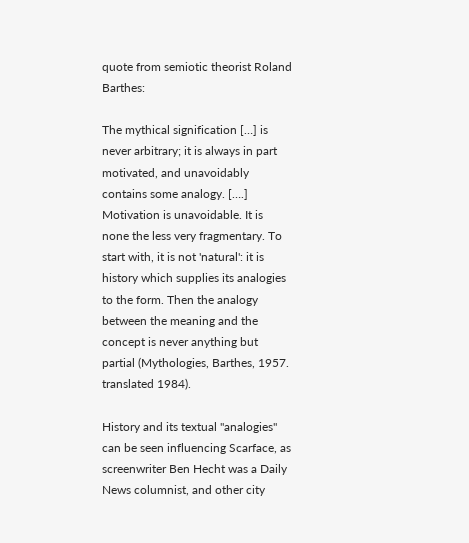quote from semiotic theorist Roland Barthes:

The mythical signification […] is never arbitrary; it is always in part motivated, and unavoidably contains some analogy. [….] Motivation is unavoidable. It is none the less very fragmentary. To start with, it is not 'natural': it is history which supplies its analogies to the form. Then the analogy between the meaning and the concept is never anything but partial (Mythologies, Barthes, 1957. translated 1984).

History and its textual "analogies" can be seen influencing Scarface, as screenwriter Ben Hecht was a Daily News columnist, and other city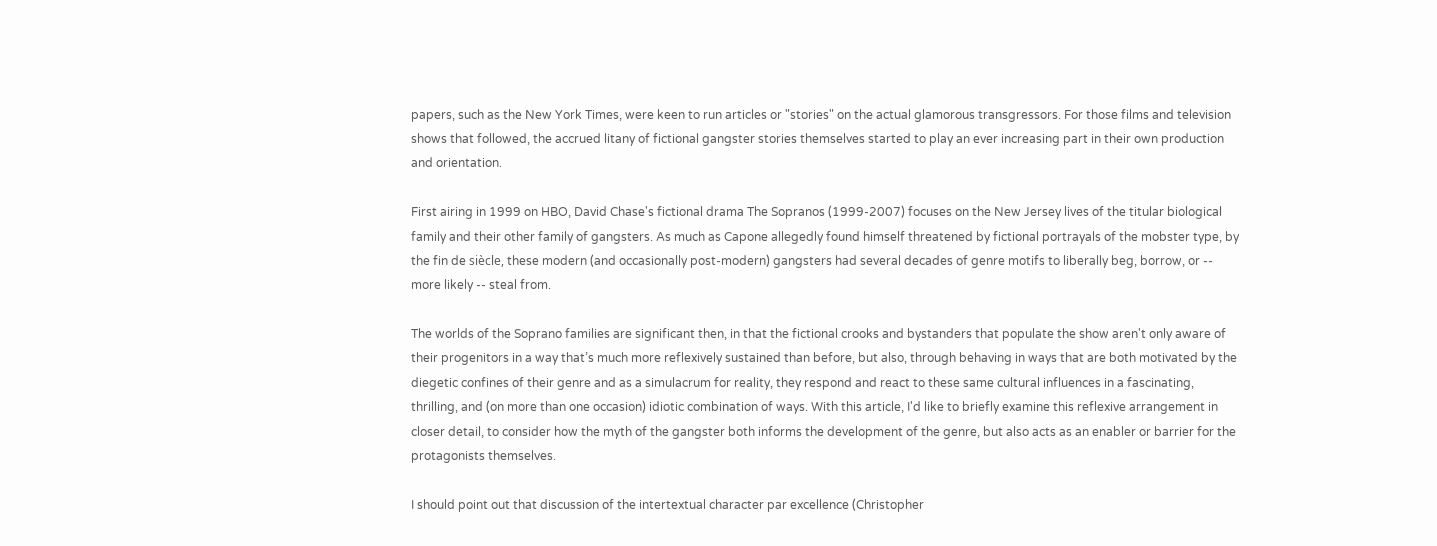papers, such as the New York Times, were keen to run articles or "stories" on the actual glamorous transgressors. For those films and television shows that followed, the accrued litany of fictional gangster stories themselves started to play an ever increasing part in their own production and orientation.

First airing in 1999 on HBO, David Chase's fictional drama The Sopranos (1999-2007) focuses on the New Jersey lives of the titular biological family and their other family of gangsters. As much as Capone allegedly found himself threatened by fictional portrayals of the mobster type, by the fin de siècle, these modern (and occasionally post-modern) gangsters had several decades of genre motifs to liberally beg, borrow, or -- more likely -- steal from.

The worlds of the Soprano families are significant then, in that the fictional crooks and bystanders that populate the show aren't only aware of their progenitors in a way that’s much more reflexively sustained than before, but also, through behaving in ways that are both motivated by the diegetic confines of their genre and as a simulacrum for reality, they respond and react to these same cultural influences in a fascinating, thrilling, and (on more than one occasion) idiotic combination of ways. With this article, I'd like to briefly examine this reflexive arrangement in closer detail, to consider how the myth of the gangster both informs the development of the genre, but also acts as an enabler or barrier for the protagonists themselves.

I should point out that discussion of the intertextual character par excellence (Christopher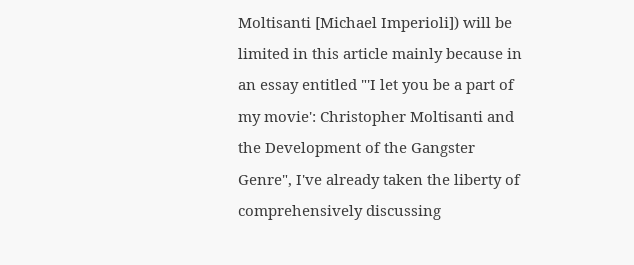Moltisanti [Michael Imperioli]) will be limited in this article mainly because in an essay entitled "'I let you be a part of my movie': Christopher Moltisanti and the Development of the Gangster Genre", I've already taken the liberty of comprehensively discussing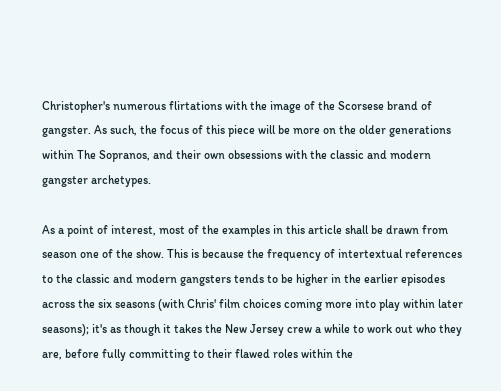Christopher's numerous flirtations with the image of the Scorsese brand of gangster. As such, the focus of this piece will be more on the older generations within The Sopranos, and their own obsessions with the classic and modern gangster archetypes.

As a point of interest, most of the examples in this article shall be drawn from season one of the show. This is because the frequency of intertextual references to the classic and modern gangsters tends to be higher in the earlier episodes across the six seasons (with Chris' film choices coming more into play within later seasons); it's as though it takes the New Jersey crew a while to work out who they are, before fully committing to their flawed roles within the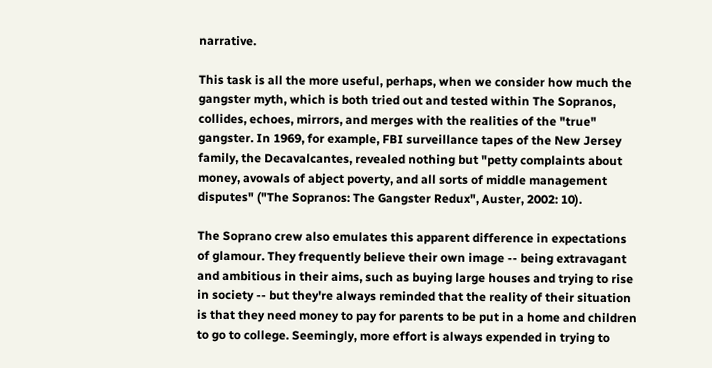narrative.

This task is all the more useful, perhaps, when we consider how much the gangster myth, which is both tried out and tested within The Sopranos, collides, echoes, mirrors, and merges with the realities of the "true" gangster. In 1969, for example, FBI surveillance tapes of the New Jersey family, the Decavalcantes, revealed nothing but "petty complaints about money, avowals of abject poverty, and all sorts of middle management disputes" ("The Sopranos: The Gangster Redux", Auster, 2002: 10).

The Soprano crew also emulates this apparent difference in expectations of glamour. They frequently believe their own image -- being extravagant and ambitious in their aims, such as buying large houses and trying to rise in society -- but they're always reminded that the reality of their situation is that they need money to pay for parents to be put in a home and children to go to college. Seemingly, more effort is always expended in trying to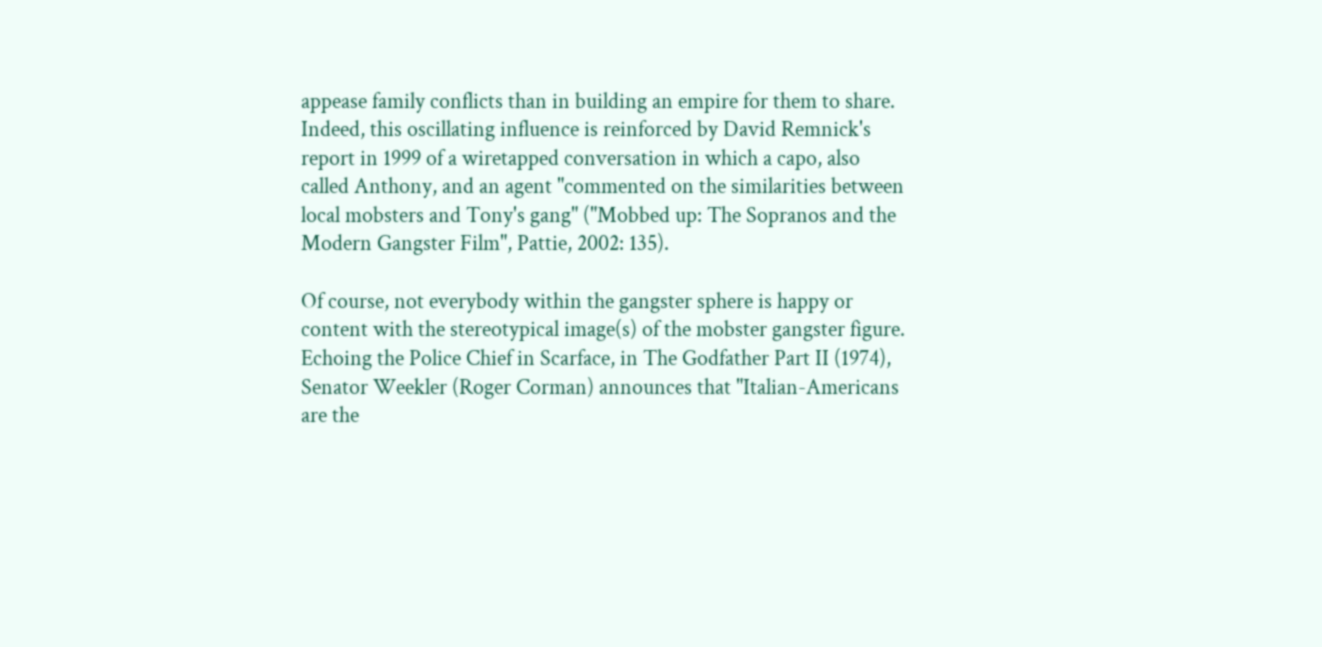appease family conflicts than in building an empire for them to share. Indeed, this oscillating influence is reinforced by David Remnick's report in 1999 of a wiretapped conversation in which a capo, also called Anthony, and an agent "commented on the similarities between local mobsters and Tony's gang" ("Mobbed up: The Sopranos and the Modern Gangster Film", Pattie, 2002: 135).

Of course, not everybody within the gangster sphere is happy or content with the stereotypical image(s) of the mobster gangster figure. Echoing the Police Chief in Scarface, in The Godfather Part II (1974), Senator Weekler (Roger Corman) announces that "Italian-Americans are the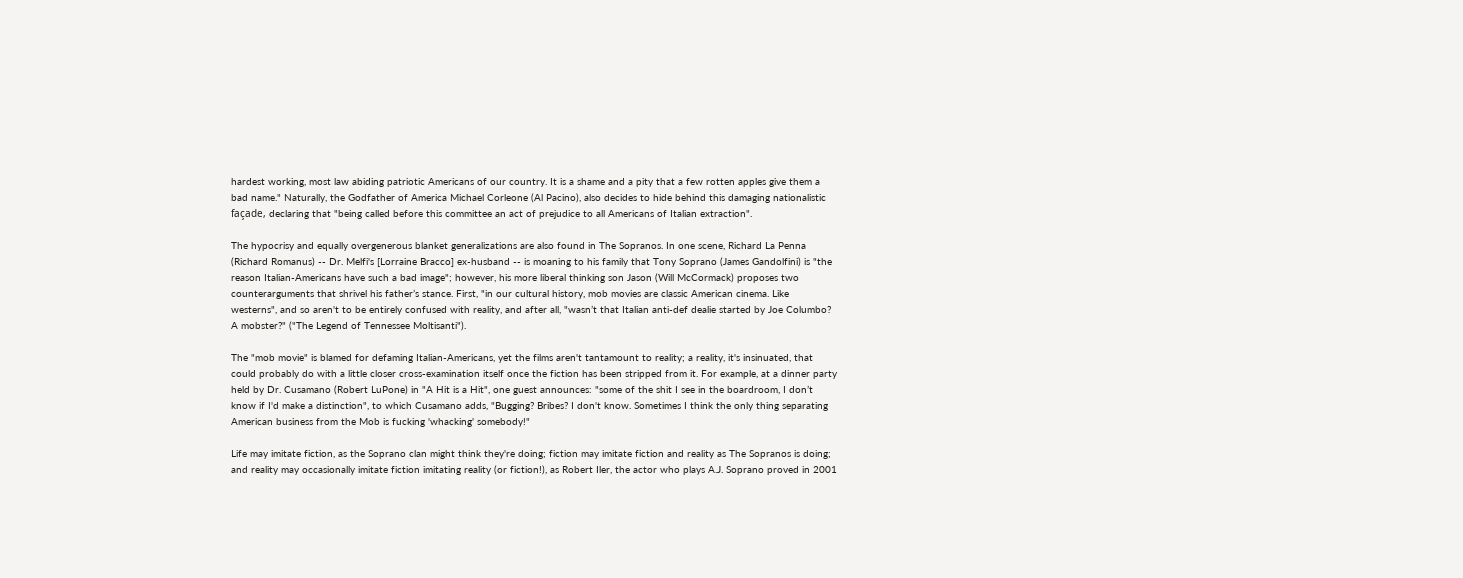hardest working, most law abiding patriotic Americans of our country. It is a shame and a pity that a few rotten apples give them a bad name." Naturally, the Godfather of America Michael Corleone (Al Pacino), also decides to hide behind this damaging nationalistic façade, declaring that "being called before this committee an act of prejudice to all Americans of Italian extraction".

The hypocrisy and equally overgenerous blanket generalizations are also found in The Sopranos. In one scene, Richard La Penna (Richard Romanus) -- Dr. Melfi's [Lorraine Bracco] ex-husband -- is moaning to his family that Tony Soprano (James Gandolfini) is "the reason Italian-Americans have such a bad image"; however, his more liberal thinking son Jason (Will McCormack) proposes two counterarguments that shrivel his father’s stance. First, "in our cultural history, mob movies are classic American cinema. Like westerns", and so aren't to be entirely confused with reality, and after all, "wasn’t that Italian anti-def dealie started by Joe Columbo? A mobster?" ("The Legend of Tennessee Moltisanti").

The "mob movie" is blamed for defaming Italian-Americans, yet the films aren't tantamount to reality; a reality, it's insinuated, that could probably do with a little closer cross-examination itself once the fiction has been stripped from it. For example, at a dinner party held by Dr. Cusamano (Robert LuPone) in "A Hit is a Hit", one guest announces: "some of the shit I see in the boardroom, I don’t know if I'd make a distinction", to which Cusamano adds, "Bugging? Bribes? I don't know. Sometimes I think the only thing separating American business from the Mob is fucking 'whacking' somebody!"

Life may imitate fiction, as the Soprano clan might think they're doing; fiction may imitate fiction and reality as The Sopranos is doing; and reality may occasionally imitate fiction imitating reality (or fiction!), as Robert Iler, the actor who plays A.J. Soprano proved in 2001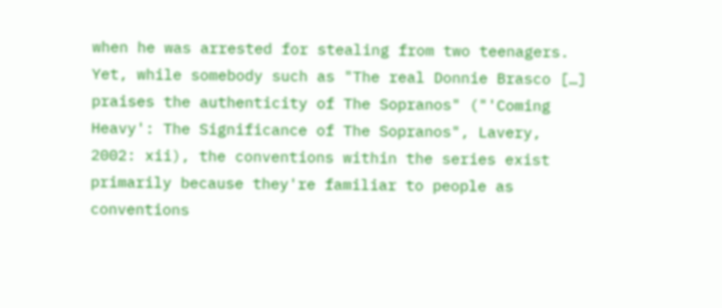when he was arrested for stealing from two teenagers. Yet, while somebody such as "The real Donnie Brasco […] praises the authenticity of The Sopranos" ("'Coming Heavy': The Significance of The Sopranos", Lavery, 2002: xii), the conventions within the series exist primarily because they're familiar to people as conventions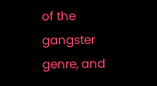of the gangster genre, and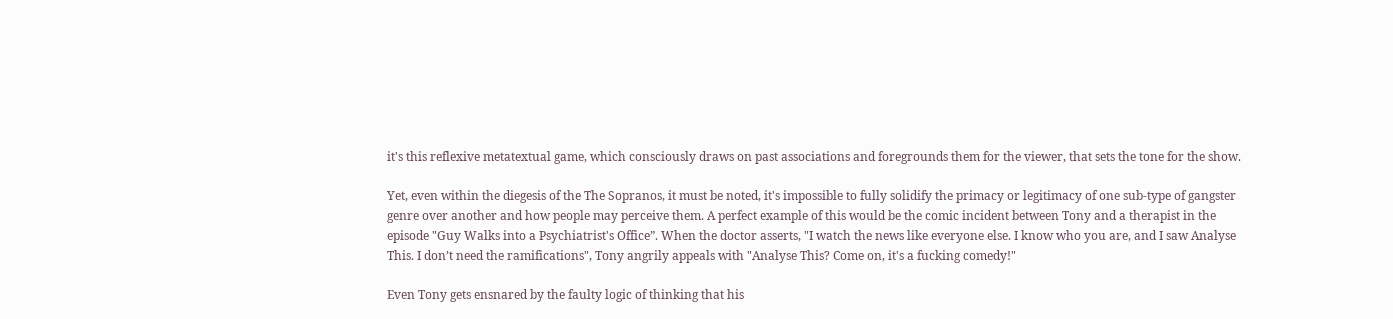it's this reflexive metatextual game, which consciously draws on past associations and foregrounds them for the viewer, that sets the tone for the show.

Yet, even within the diegesis of the The Sopranos, it must be noted, it's impossible to fully solidify the primacy or legitimacy of one sub-type of gangster genre over another and how people may perceive them. A perfect example of this would be the comic incident between Tony and a therapist in the episode "Guy Walks into a Psychiatrist's Office”. When the doctor asserts, "I watch the news like everyone else. I know who you are, and I saw Analyse This. I don’t need the ramifications", Tony angrily appeals with "Analyse This? Come on, it's a fucking comedy!"

Even Tony gets ensnared by the faulty logic of thinking that his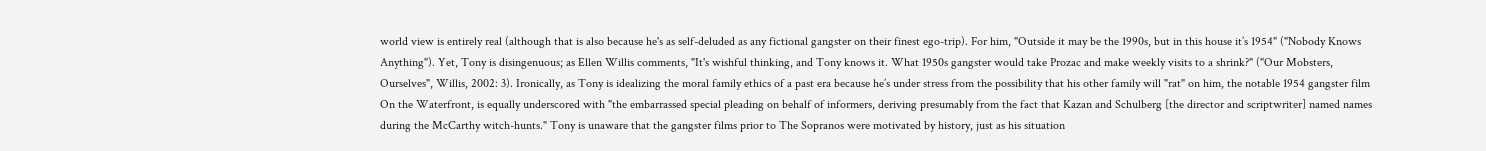world view is entirely real (although that is also because he's as self-deluded as any fictional gangster on their finest ego-trip). For him, "Outside it may be the 1990s, but in this house it’s 1954" ("Nobody Knows Anything"). Yet, Tony is disingenuous; as Ellen Willis comments, "It's wishful thinking, and Tony knows it. What 1950s gangster would take Prozac and make weekly visits to a shrink?" ("Our Mobsters, Ourselves", Willis, 2002: 3). Ironically, as Tony is idealizing the moral family ethics of a past era because he’s under stress from the possibility that his other family will "rat" on him, the notable 1954 gangster film On the Waterfront, is equally underscored with "the embarrassed special pleading on behalf of informers, deriving presumably from the fact that Kazan and Schulberg [the director and scriptwriter] named names during the McCarthy witch-hunts." Tony is unaware that the gangster films prior to The Sopranos were motivated by history, just as his situation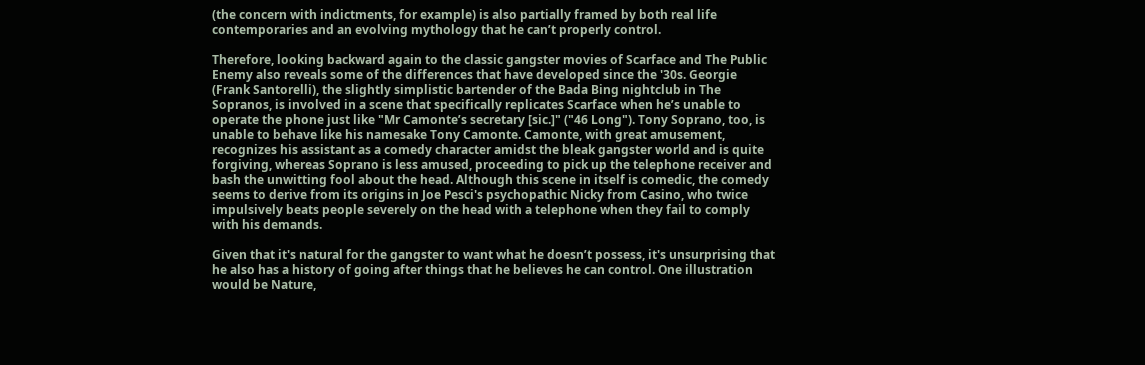(the concern with indictments, for example) is also partially framed by both real life contemporaries and an evolving mythology that he can’t properly control.

Therefore, looking backward again to the classic gangster movies of Scarface and The Public Enemy also reveals some of the differences that have developed since the '30s. Georgie (Frank Santorelli), the slightly simplistic bartender of the Bada Bing nightclub in The Sopranos, is involved in a scene that specifically replicates Scarface when he’s unable to operate the phone just like "Mr Camonte’s secretary [sic.]" ("46 Long"). Tony Soprano, too, is unable to behave like his namesake Tony Camonte. Camonte, with great amusement, recognizes his assistant as a comedy character amidst the bleak gangster world and is quite forgiving, whereas Soprano is less amused, proceeding to pick up the telephone receiver and bash the unwitting fool about the head. Although this scene in itself is comedic, the comedy seems to derive from its origins in Joe Pesci's psychopathic Nicky from Casino, who twice impulsively beats people severely on the head with a telephone when they fail to comply with his demands.

Given that it's natural for the gangster to want what he doesn’t possess, it's unsurprising that he also has a history of going after things that he believes he can control. One illustration would be Nature,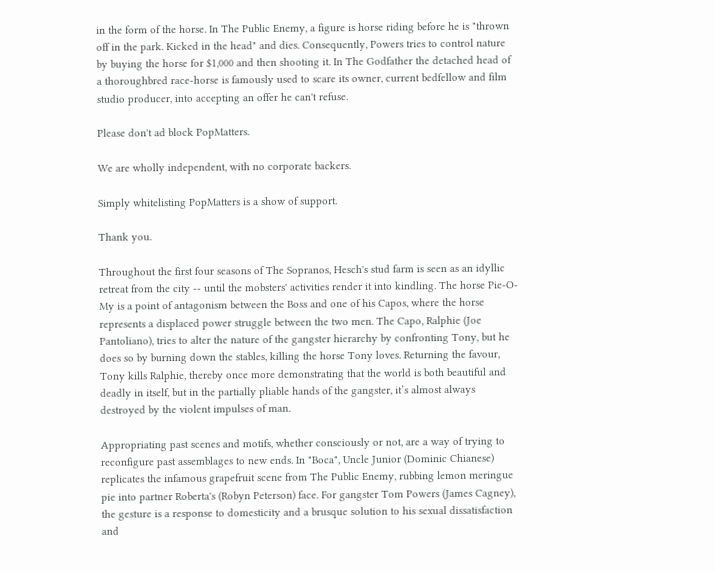in the form of the horse. In The Public Enemy, a figure is horse riding before he is "thrown off in the park. Kicked in the head" and dies. Consequently, Powers tries to control nature by buying the horse for $1,000 and then shooting it. In The Godfather the detached head of a thoroughbred race-horse is famously used to scare its owner, current bedfellow and film studio producer, into accepting an offer he can't refuse.

Please don't ad block PopMatters.

We are wholly independent, with no corporate backers.

Simply whitelisting PopMatters is a show of support.

Thank you.

Throughout the first four seasons of The Sopranos, Hesch's stud farm is seen as an idyllic retreat from the city -- until the mobsters' activities render it into kindling. The horse Pie-O-My is a point of antagonism between the Boss and one of his Capos, where the horse represents a displaced power struggle between the two men. The Capo, Ralphie (Joe Pantoliano), tries to alter the nature of the gangster hierarchy by confronting Tony, but he does so by burning down the stables, killing the horse Tony loves. Returning the favour, Tony kills Ralphie, thereby once more demonstrating that the world is both beautiful and deadly in itself, but in the partially pliable hands of the gangster, it’s almost always destroyed by the violent impulses of man.

Appropriating past scenes and motifs, whether consciously or not, are a way of trying to reconfigure past assemblages to new ends. In "Boca", Uncle Junior (Dominic Chianese) replicates the infamous grapefruit scene from The Public Enemy, rubbing lemon meringue pie into partner Roberta's (Robyn Peterson) face. For gangster Tom Powers (James Cagney), the gesture is a response to domesticity and a brusque solution to his sexual dissatisfaction and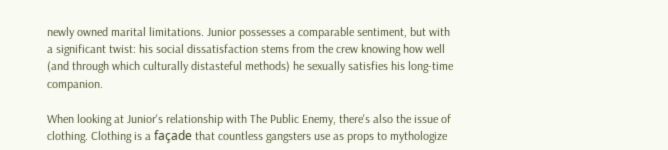newly owned marital limitations. Junior possesses a comparable sentiment, but with a significant twist: his social dissatisfaction stems from the crew knowing how well (and through which culturally distasteful methods) he sexually satisfies his long-time companion.

When looking at Junior's relationship with The Public Enemy, there's also the issue of clothing. Clothing is a façade that countless gangsters use as props to mythologize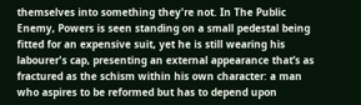themselves into something they're not. In The Public Enemy, Powers is seen standing on a small pedestal being fitted for an expensive suit, yet he is still wearing his labourer's cap, presenting an external appearance that’s as fractured as the schism within his own character: a man who aspires to be reformed but has to depend upon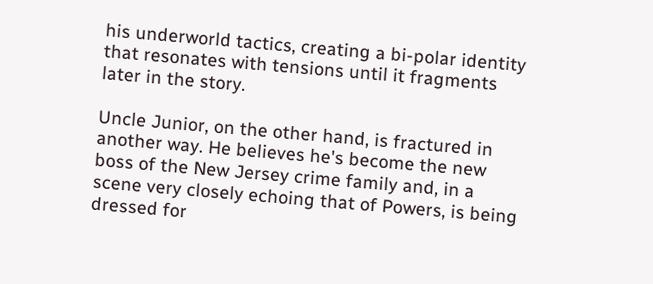his underworld tactics, creating a bi-polar identity that resonates with tensions until it fragments later in the story.

Uncle Junior, on the other hand, is fractured in another way. He believes he's become the new boss of the New Jersey crime family and, in a scene very closely echoing that of Powers, is being dressed for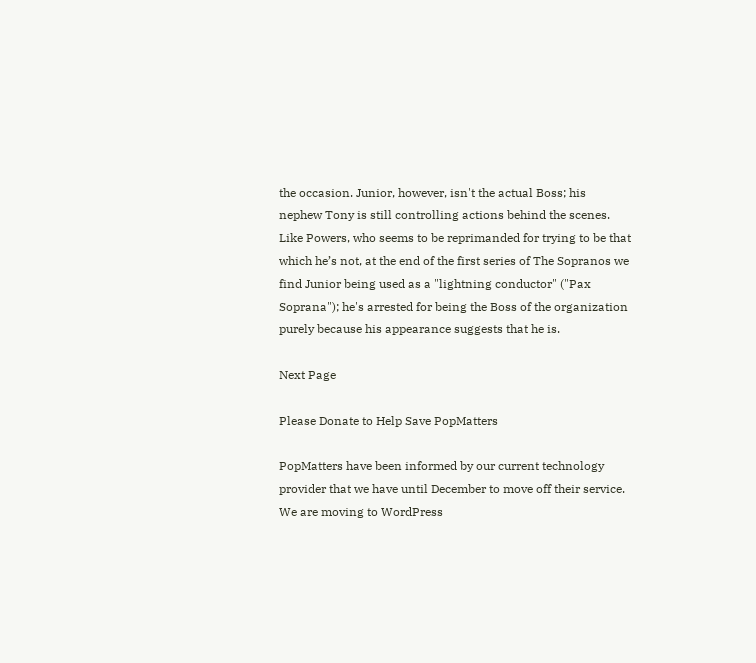the occasion. Junior, however, isn't the actual Boss; his nephew Tony is still controlling actions behind the scenes. Like Powers, who seems to be reprimanded for trying to be that which he’s not, at the end of the first series of The Sopranos we find Junior being used as a "lightning conductor" ("Pax Soprana"); he's arrested for being the Boss of the organization purely because his appearance suggests that he is.

Next Page

Please Donate to Help Save PopMatters

PopMatters have been informed by our current technology provider that we have until December to move off their service. We are moving to WordPress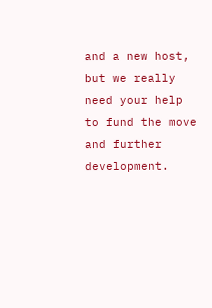and a new host, but we really need your help to fund the move and further development.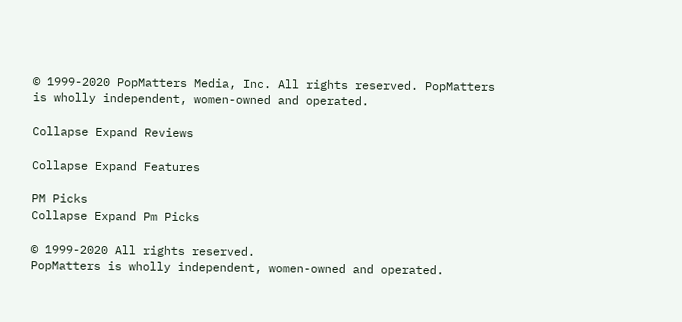© 1999-2020 PopMatters Media, Inc. All rights reserved. PopMatters is wholly independent, women-owned and operated.

Collapse Expand Reviews

Collapse Expand Features

PM Picks
Collapse Expand Pm Picks

© 1999-2020 All rights reserved.
PopMatters is wholly independent, women-owned and operated.